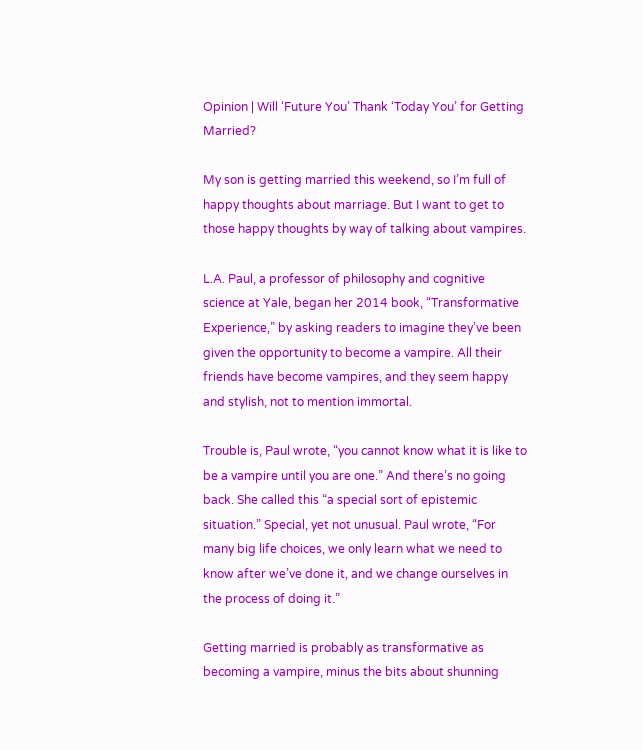Opinion | Will ‘Future You’ Thank ‘Today You’ for Getting Married?

My son is getting married this weekend, so I’m full of happy thoughts about marriage. But I want to get to those happy thoughts by way of talking about vampires.

L.A. Paul, a professor of philosophy and cognitive science at Yale, began her 2014 book, “Transformative Experience,” by asking readers to imagine they’ve been given the opportunity to become a vampire. All their friends have become vampires, and they seem happy and stylish, not to mention immortal.

Trouble is, Paul wrote, “you cannot know what it is like to be a vampire until you are one.” And there’s no going back. She called this “a special sort of epistemic situation.” Special, yet not unusual. Paul wrote, “For many big life choices, we only learn what we need to know after we’ve done it, and we change ourselves in the process of doing it.”

Getting married is probably as transformative as becoming a vampire, minus the bits about shunning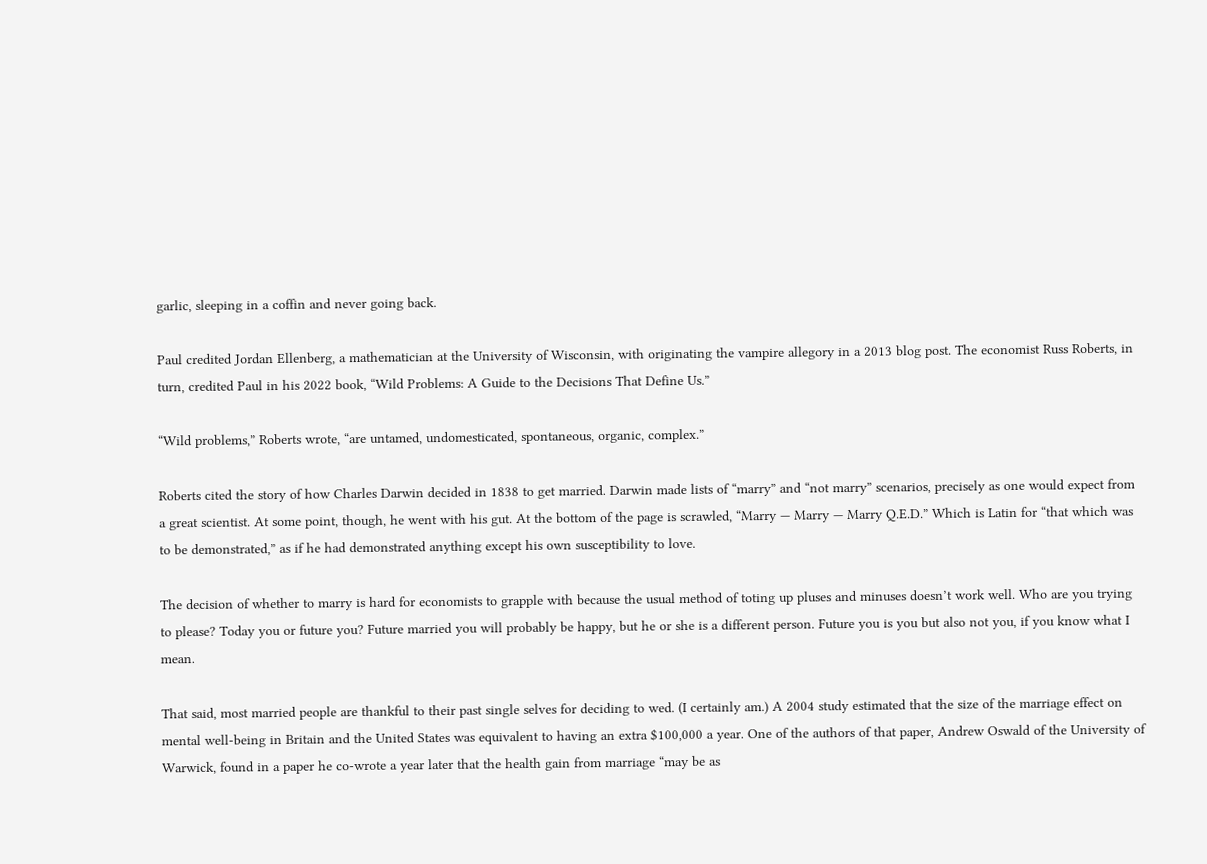garlic, sleeping in a coffin and never going back.

Paul credited Jordan Ellenberg, a mathematician at the University of Wisconsin, with originating the vampire allegory in a 2013 blog post. The economist Russ Roberts, in turn, credited Paul in his 2022 book, “Wild Problems: A Guide to the Decisions That Define Us.”

“Wild problems,” Roberts wrote, “are untamed, undomesticated, spontaneous, organic, complex.”

Roberts cited the story of how Charles Darwin decided in 1838 to get married. Darwin made lists of “marry” and “not marry” scenarios, precisely as one would expect from a great scientist. At some point, though, he went with his gut. At the bottom of the page is scrawled, “Marry — Marry — Marry Q.E.D.” Which is Latin for “that which was to be demonstrated,” as if he had demonstrated anything except his own susceptibility to love.

The decision of whether to marry is hard for economists to grapple with because the usual method of toting up pluses and minuses doesn’t work well. Who are you trying to please? Today you or future you? Future married you will probably be happy, but he or she is a different person. Future you is you but also not you, if you know what I mean.

That said, most married people are thankful to their past single selves for deciding to wed. (I certainly am.) A 2004 study estimated that the size of the marriage effect on mental well-being in Britain and the United States was equivalent to having an extra $100,000 a year. One of the authors of that paper, Andrew Oswald of the University of Warwick, found in a paper he co-wrote a year later that the health gain from marriage “may be as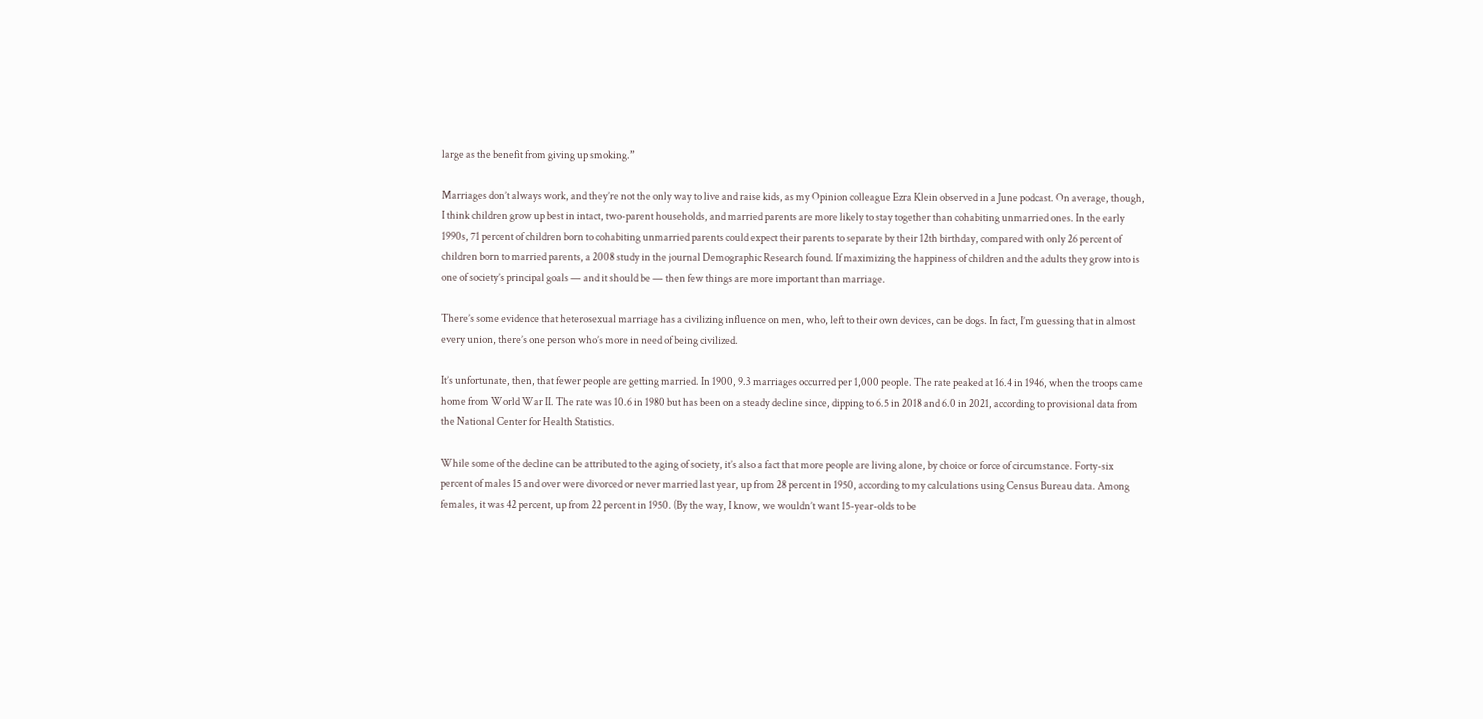large as the benefit from giving up smoking.”

Marriages don’t always work, and they’re not the only way to live and raise kids, as my Opinion colleague Ezra Klein observed in a June podcast. On average, though, I think children grow up best in intact, two-parent households, and married parents are more likely to stay together than cohabiting unmarried ones. In the early 1990s, 71 percent of children born to cohabiting unmarried parents could expect their parents to separate by their 12th birthday, compared with only 26 percent of children born to married parents, a 2008 study in the journal Demographic Research found. If maximizing the happiness of children and the adults they grow into is one of society’s principal goals — and it should be — then few things are more important than marriage.

There’s some evidence that heterosexual marriage has a civilizing influence on men, who, left to their own devices, can be dogs. In fact, I’m guessing that in almost every union, there’s one person who’s more in need of being civilized.

It’s unfortunate, then, that fewer people are getting married. In 1900, 9.3 marriages occurred per 1,000 people. The rate peaked at 16.4 in 1946, when the troops came home from World War II. The rate was 10.6 in 1980 but has been on a steady decline since, dipping to 6.5 in 2018 and 6.0 in 2021, according to provisional data from the National Center for Health Statistics.

While some of the decline can be attributed to the aging of society, it’s also a fact that more people are living alone, by choice or force of circumstance. Forty-six percent of males 15 and over were divorced or never married last year, up from 28 percent in 1950, according to my calculations using Census Bureau data. Among females, it was 42 percent, up from 22 percent in 1950. (By the way, I know, we wouldn’t want 15-year-olds to be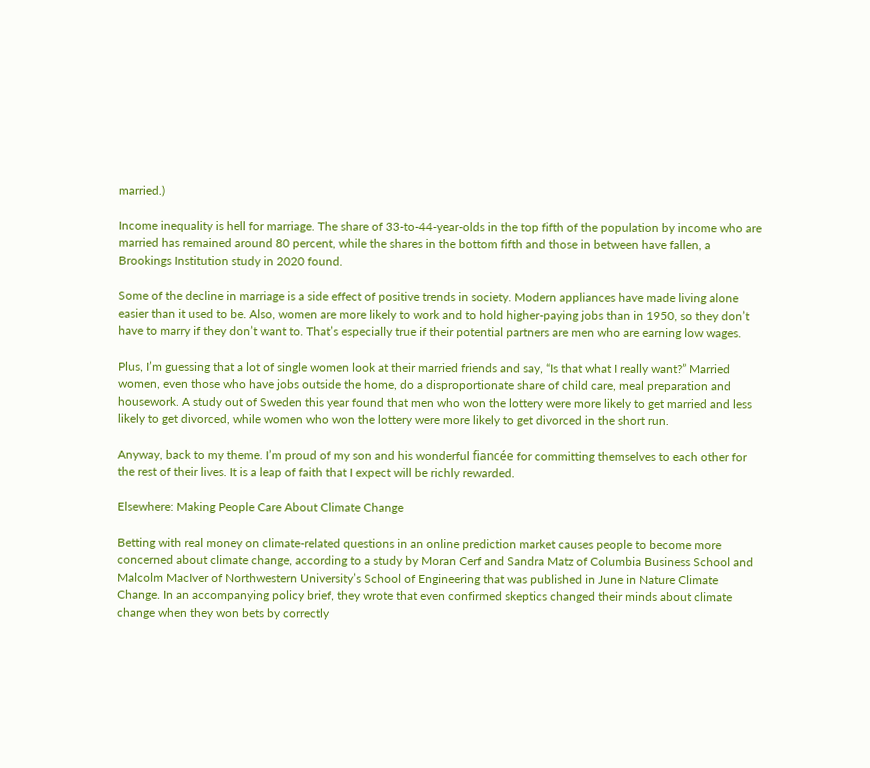married.)

Income inequality is hell for marriage. The share of 33-to-44-year-olds in the top fifth of the population by income who are married has remained around 80 percent, while the shares in the bottom fifth and those in between have fallen, a Brookings Institution study in 2020 found.

Some of the decline in marriage is a side effect of positive trends in society. Modern appliances have made living alone easier than it used to be. Also, women are more likely to work and to hold higher-paying jobs than in 1950, so they don’t have to marry if they don’t want to. That’s especially true if their potential partners are men who are earning low wages.

Plus, I’m guessing that a lot of single women look at their married friends and say, “Is that what I really want?” Married women, even those who have jobs outside the home, do a disproportionate share of child care, meal preparation and housework. A study out of Sweden this year found that men who won the lottery were more likely to get married and less likely to get divorced, while women who won the lottery were more likely to get divorced in the short run.

Anyway, back to my theme. I’m proud of my son and his wonderful fiancée for committing themselves to each other for the rest of their lives. It is a leap of faith that I expect will be richly rewarded.

Elsewhere: Making People Care About Climate Change

Betting with real money on climate-related questions in an online prediction market causes people to become more concerned about climate change, according to a study by Moran Cerf and Sandra Matz of Columbia Business School and Malcolm MacIver of Northwestern University’s School of Engineering that was published in June in Nature Climate Change. In an accompanying policy brief, they wrote that even confirmed skeptics changed their minds about climate change when they won bets by correctly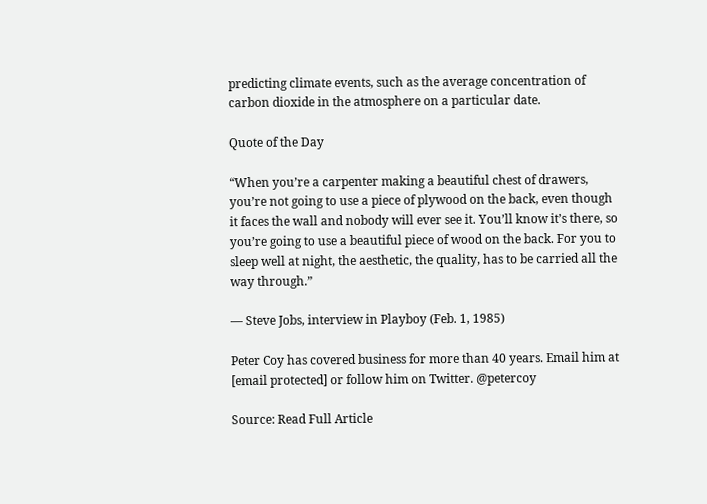predicting climate events, such as the average concentration of carbon dioxide in the atmosphere on a particular date.

Quote of the Day

“When you’re a carpenter making a beautiful chest of drawers, you’re not going to use a piece of plywood on the back, even though it faces the wall and nobody will ever see it. You’ll know it’s there, so you’re going to use a beautiful piece of wood on the back. For you to sleep well at night, the aesthetic, the quality, has to be carried all the way through.”

— Steve Jobs, interview in Playboy (Feb. 1, 1985)

Peter Coy has covered business for more than 40 years. Email him at [email protected] or follow him on Twitter. @petercoy

Source: Read Full Article